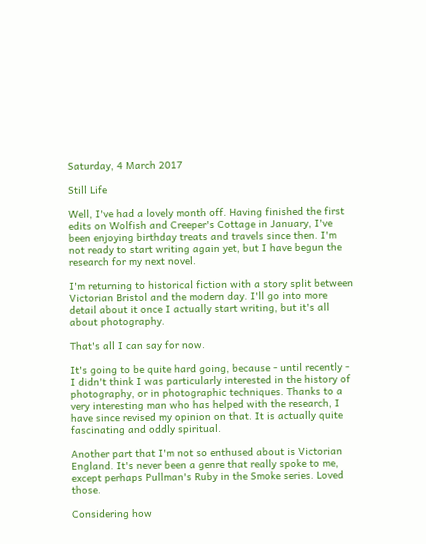Saturday, 4 March 2017

Still Life

Well, I've had a lovely month off. Having finished the first edits on Wolfish and Creeper's Cottage in January, I've been enjoying birthday treats and travels since then. I'm not ready to start writing again yet, but I have begun the research for my next novel.

I'm returning to historical fiction with a story split between Victorian Bristol and the modern day. I'll go into more detail about it once I actually start writing, but it's all about photography.

That's all I can say for now.

It's going to be quite hard going, because - until recently - I didn't think I was particularly interested in the history of photography, or in photographic techniques. Thanks to a very interesting man who has helped with the research, I have since revised my opinion on that. It is actually quite fascinating and oddly spiritual.

Another part that I'm not so enthused about is Victorian England. It's never been a genre that really spoke to me, except perhaps Pullman's Ruby in the Smoke series. Loved those.

Considering how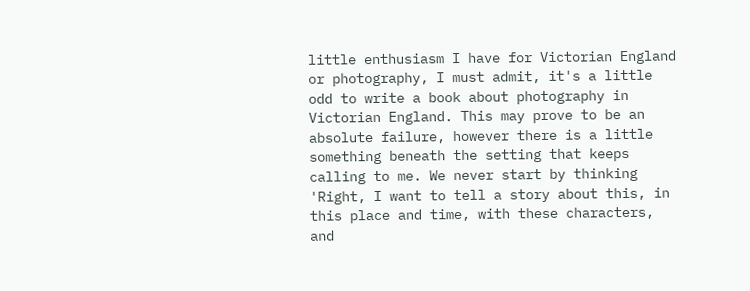little enthusiasm I have for Victorian England or photography, I must admit, it's a little odd to write a book about photography in Victorian England. This may prove to be an absolute failure, however there is a little something beneath the setting that keeps calling to me. We never start by thinking 'Right, I want to tell a story about this, in this place and time, with these characters, and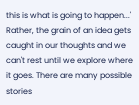this is what is going to happen...' Rather, the grain of an idea gets caught in our thoughts and we can't rest until we explore where it goes. There are many possible stories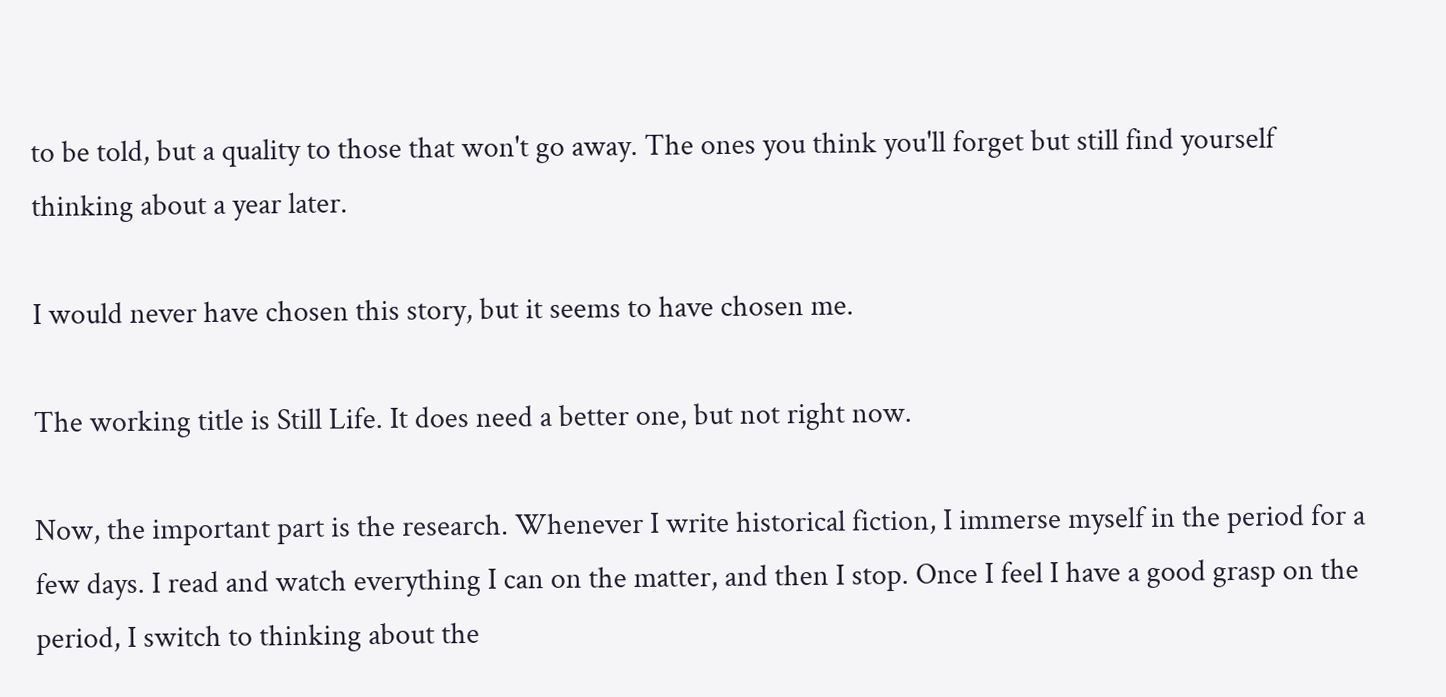to be told, but a quality to those that won't go away. The ones you think you'll forget but still find yourself thinking about a year later.

I would never have chosen this story, but it seems to have chosen me.

The working title is Still Life. It does need a better one, but not right now.

Now, the important part is the research. Whenever I write historical fiction, I immerse myself in the period for a few days. I read and watch everything I can on the matter, and then I stop. Once I feel I have a good grasp on the period, I switch to thinking about the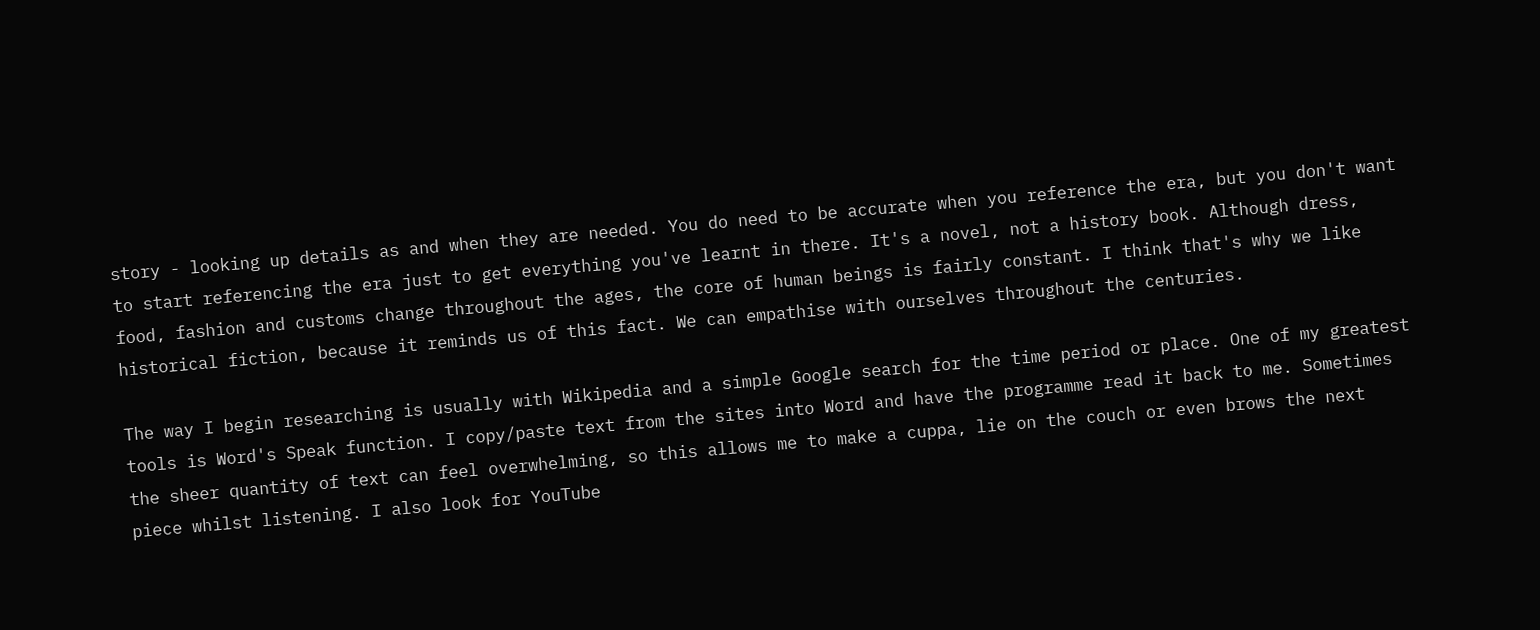story - looking up details as and when they are needed. You do need to be accurate when you reference the era, but you don't want to start referencing the era just to get everything you've learnt in there. It's a novel, not a history book. Although dress, food, fashion and customs change throughout the ages, the core of human beings is fairly constant. I think that's why we like historical fiction, because it reminds us of this fact. We can empathise with ourselves throughout the centuries.

The way I begin researching is usually with Wikipedia and a simple Google search for the time period or place. One of my greatest tools is Word's Speak function. I copy/paste text from the sites into Word and have the programme read it back to me. Sometimes the sheer quantity of text can feel overwhelming, so this allows me to make a cuppa, lie on the couch or even brows the next piece whilst listening. I also look for YouTube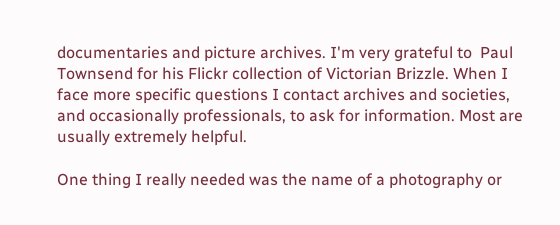documentaries and picture archives. I'm very grateful to  Paul Townsend for his Flickr collection of Victorian Brizzle. When I face more specific questions I contact archives and societies, and occasionally professionals, to ask for information. Most are usually extremely helpful.

One thing I really needed was the name of a photography or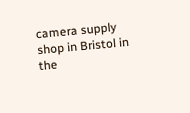camera supply shop in Bristol in the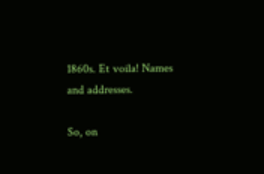1860s. Et voila! Names and addresses.

So, on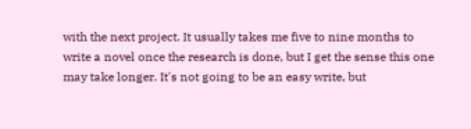with the next project. It usually takes me five to nine months to write a novel once the research is done, but I get the sense this one may take longer. It's not going to be an easy write, but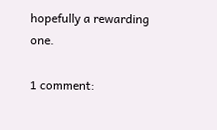hopefully a rewarding one.

1 comment: